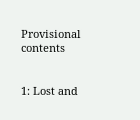Provisional contents


1: Lost and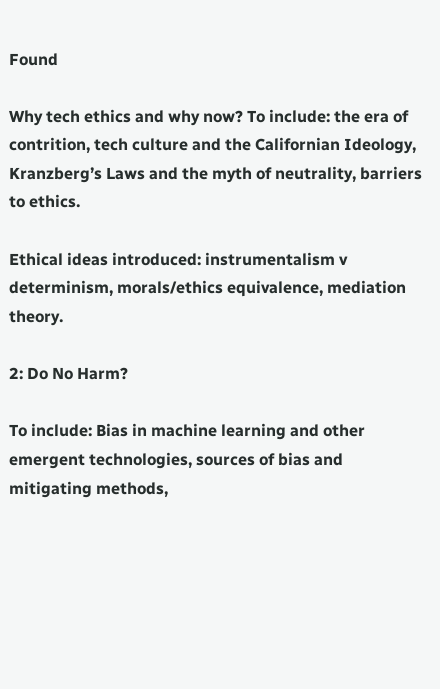Found

Why tech ethics and why now? To include: the era of contrition, tech culture and the Californian Ideology, Kranzberg’s Laws and the myth of neutrality, barriers to ethics.

Ethical ideas introduced: instrumentalism v determinism, morals/ethics equivalence, mediation theory.

2: Do No Harm?

To include: Bias in machine learning and other emergent technologies, sources of bias and mitigating methods,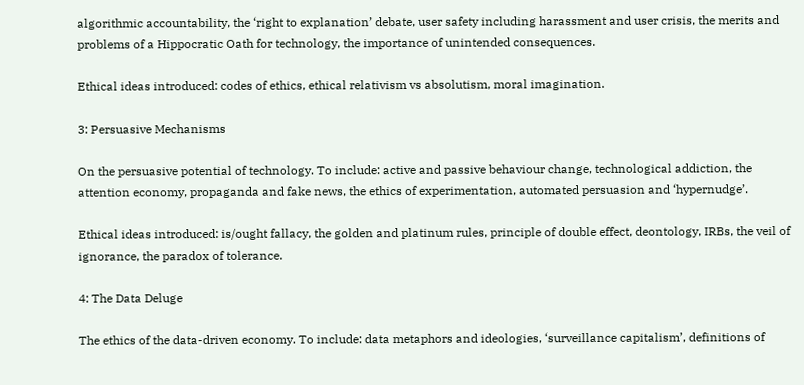algorithmic accountability, the ‘right to explanation’ debate, user safety including harassment and user crisis, the merits and problems of a Hippocratic Oath for technology, the importance of unintended consequences.

Ethical ideas introduced: codes of ethics, ethical relativism vs absolutism, moral imagination.

3: Persuasive Mechanisms

On the persuasive potential of technology. To include: active and passive behaviour change, technological addiction, the attention economy, propaganda and fake news, the ethics of experimentation, automated persuasion and ‘hypernudge’.

Ethical ideas introduced: is/ought fallacy, the golden and platinum rules, principle of double effect, deontology, IRBs, the veil of ignorance, the paradox of tolerance.

4: The Data Deluge

The ethics of the data-driven economy. To include: data metaphors and ideologies, ‘surveillance capitalism’, definitions of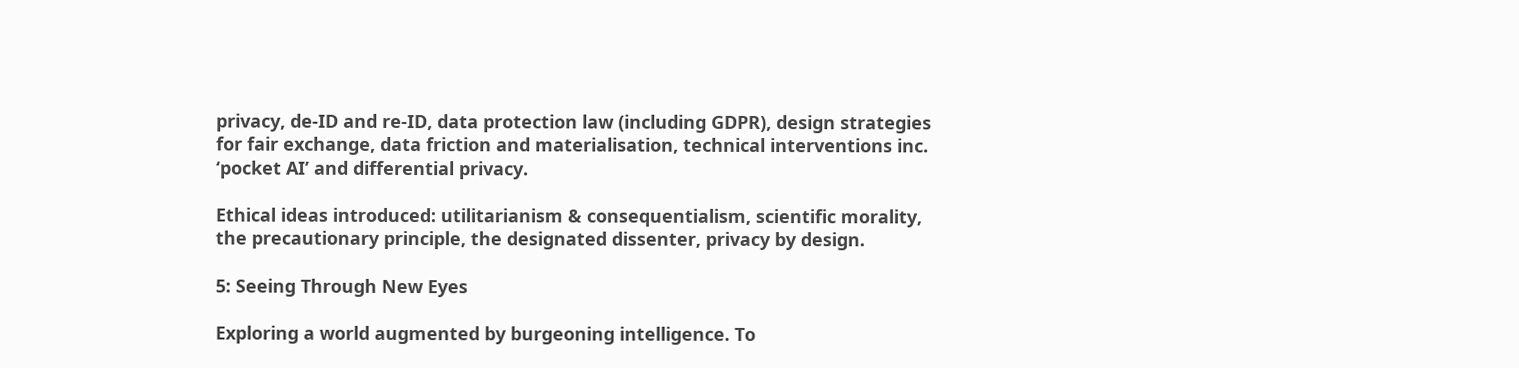privacy, de-ID and re-ID, data protection law (including GDPR), design strategies for fair exchange, data friction and materialisation, technical interventions inc. ‘pocket AI’ and differential privacy.

Ethical ideas introduced: utilitarianism & consequentialism, scientific morality, the precautionary principle, the designated dissenter, privacy by design.

5: Seeing Through New Eyes

Exploring a world augmented by burgeoning intelligence. To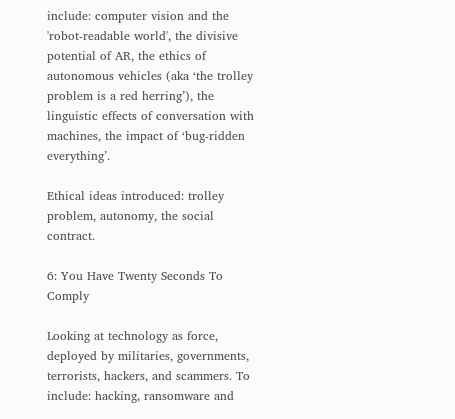include: computer vision and the 'robot-readable world', the divisive potential of AR, the ethics of autonomous vehicles (aka ‘the trolley problem is a red herring’), the linguistic effects of conversation with machines, the impact of ‘bug-ridden everything’.

Ethical ideas introduced: trolley problem, autonomy, the social contract.

6: You Have Twenty Seconds To Comply

Looking at technology as force, deployed by militaries, governments, terrorists, hackers, and scammers. To include: hacking, ransomware and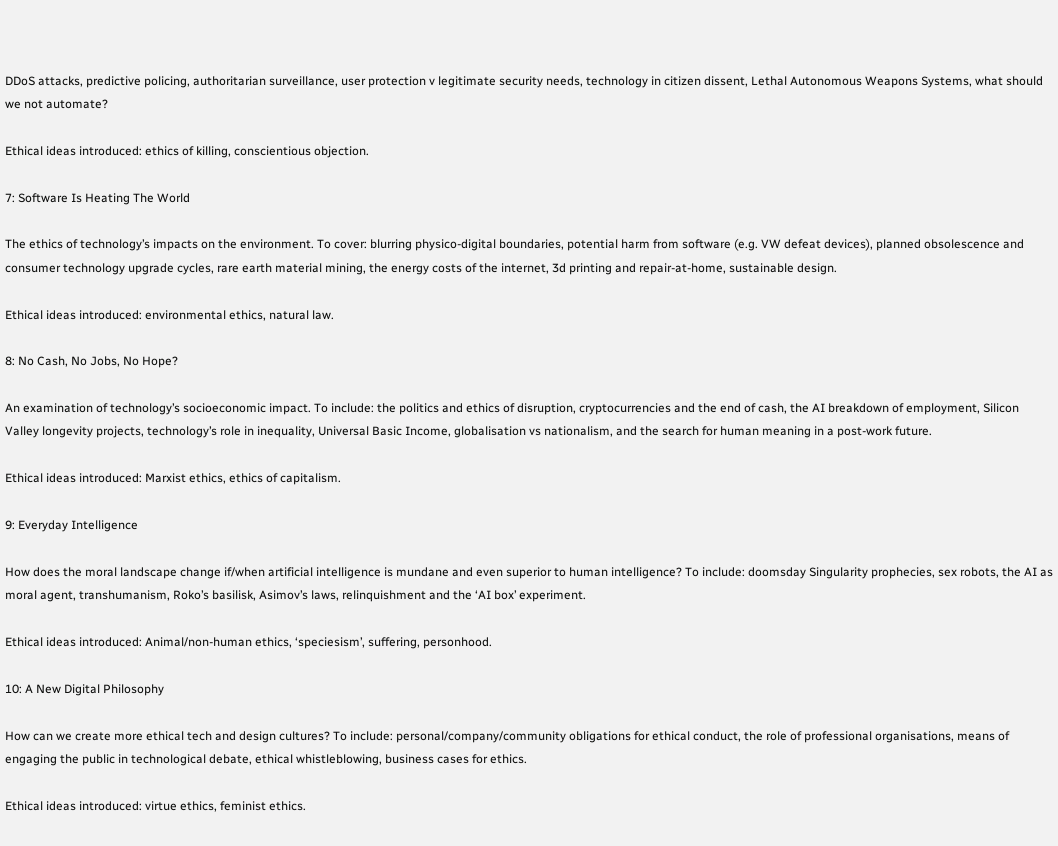DDoS attacks, predictive policing, authoritarian surveillance, user protection v legitimate security needs, technology in citizen dissent, Lethal Autonomous Weapons Systems, what should we not automate?

Ethical ideas introduced: ethics of killing, conscientious objection.

7: Software Is Heating The World

The ethics of technology’s impacts on the environment. To cover: blurring physico-digital boundaries, potential harm from software (e.g. VW defeat devices), planned obsolescence and consumer technology upgrade cycles, rare earth material mining, the energy costs of the internet, 3d printing and repair-at-home, sustainable design.

Ethical ideas introduced: environmental ethics, natural law.

8: No Cash, No Jobs, No Hope?

An examination of technology’s socioeconomic impact. To include: the politics and ethics of disruption, cryptocurrencies and the end of cash, the AI breakdown of employment, Silicon Valley longevity projects, technology’s role in inequality, Universal Basic Income, globalisation vs nationalism, and the search for human meaning in a post-work future.

Ethical ideas introduced: Marxist ethics, ethics of capitalism.

9: Everyday Intelligence

How does the moral landscape change if/when artificial intelligence is mundane and even superior to human intelligence? To include: doomsday Singularity prophecies, sex robots, the AI as moral agent, transhumanism, Roko’s basilisk, Asimov’s laws, relinquishment and the ‘AI box’ experiment.

Ethical ideas introduced: Animal/non-human ethics, ‘speciesism’, suffering, personhood.

10: A New Digital Philosophy

How can we create more ethical tech and design cultures? To include: personal/company/community obligations for ethical conduct, the role of professional organisations, means of engaging the public in technological debate, ethical whistleblowing, business cases for ethics.

Ethical ideas introduced: virtue ethics, feminist ethics.